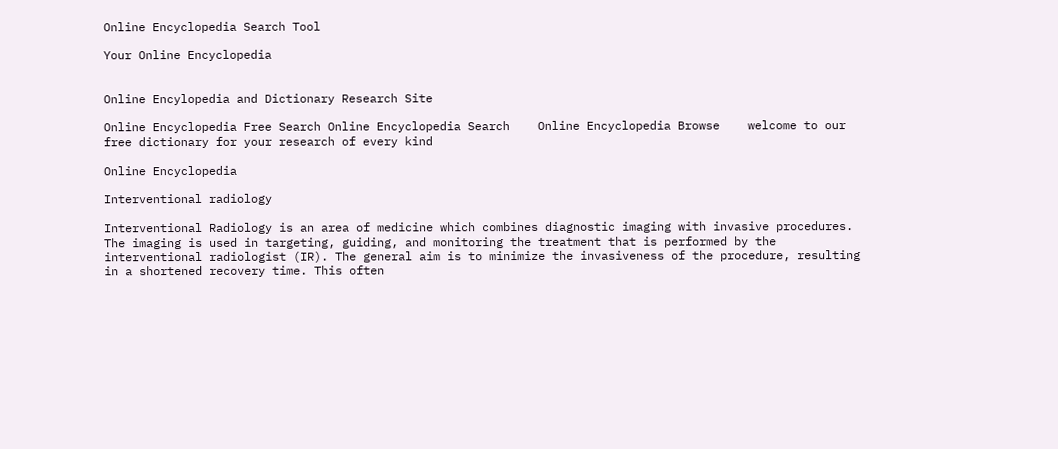Online Encyclopedia Search Tool

Your Online Encyclopedia


Online Encylopedia and Dictionary Research Site

Online Encyclopedia Free Search Online Encyclopedia Search    Online Encyclopedia Browse    welcome to our free dictionary for your research of every kind

Online Encyclopedia

Interventional radiology

Interventional Radiology is an area of medicine which combines diagnostic imaging with invasive procedures. The imaging is used in targeting, guiding, and monitoring the treatment that is performed by the interventional radiologist (IR). The general aim is to minimize the invasiveness of the procedure, resulting in a shortened recovery time. This often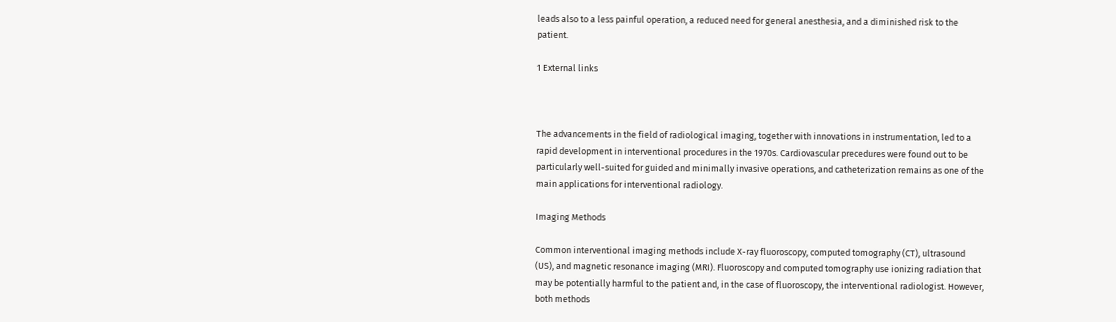leads also to a less painful operation, a reduced need for general anesthesia, and a diminished risk to the patient.

1 External links



The advancements in the field of radiological imaging, together with innovations in instrumentation, led to a rapid development in interventional procedures in the 1970s. Cardiovascular precedures were found out to be particularly well-suited for guided and minimally invasive operations, and catheterization remains as one of the main applications for interventional radiology.

Imaging Methods

Common interventional imaging methods include X-ray fluoroscopy, computed tomography (CT), ultrasound (US), and magnetic resonance imaging (MRI). Fluoroscopy and computed tomography use ionizing radiation that may be potentially harmful to the patient and, in the case of fluoroscopy, the interventional radiologist. However, both methods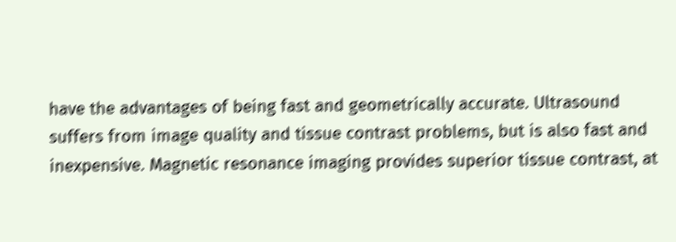have the advantages of being fast and geometrically accurate. Ultrasound suffers from image quality and tissue contrast problems, but is also fast and inexpensive. Magnetic resonance imaging provides superior tissue contrast, at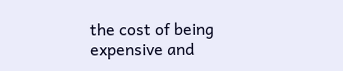the cost of being expensive and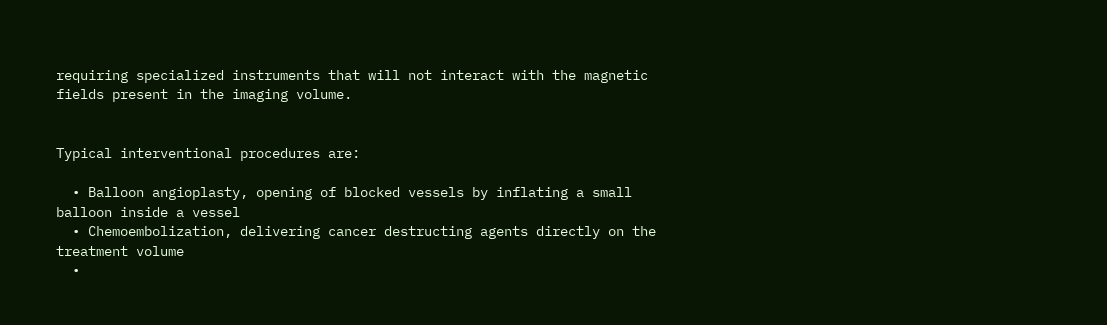requiring specialized instruments that will not interact with the magnetic fields present in the imaging volume.


Typical interventional procedures are:

  • Balloon angioplasty, opening of blocked vessels by inflating a small balloon inside a vessel
  • Chemoembolization, delivering cancer destructing agents directly on the treatment volume
  •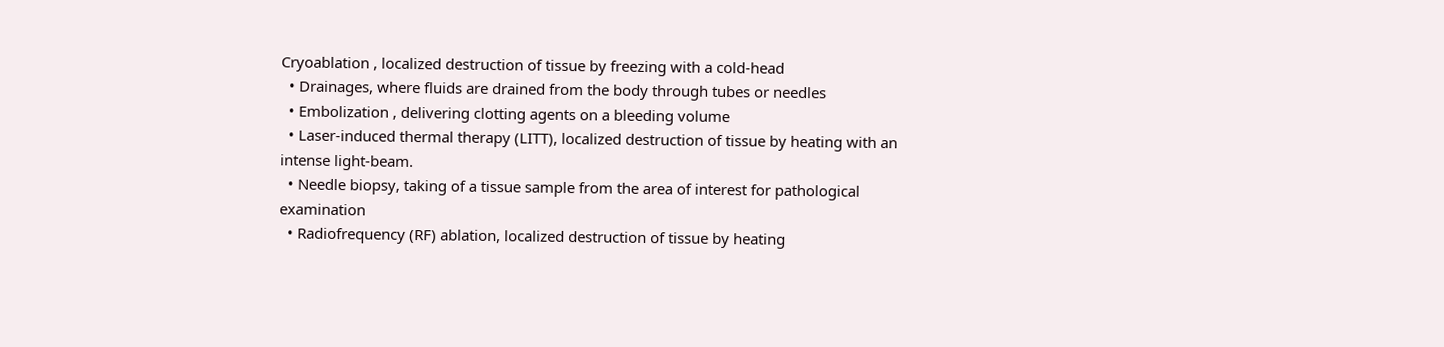Cryoablation , localized destruction of tissue by freezing with a cold-head
  • Drainages, where fluids are drained from the body through tubes or needles
  • Embolization , delivering clotting agents on a bleeding volume
  • Laser-induced thermal therapy (LITT), localized destruction of tissue by heating with an intense light-beam.
  • Needle biopsy, taking of a tissue sample from the area of interest for pathological examination
  • Radiofrequency (RF) ablation, localized destruction of tissue by heating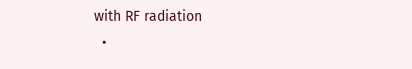with RF radiation
  •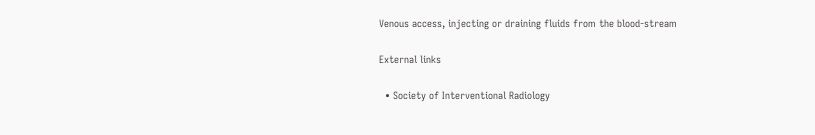Venous access, injecting or draining fluids from the blood-stream

External links

  • Society of Interventional Radiology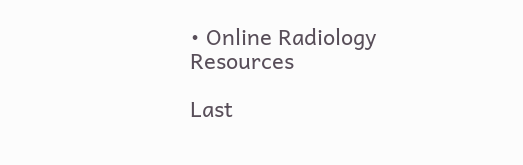• Online Radiology Resources

Last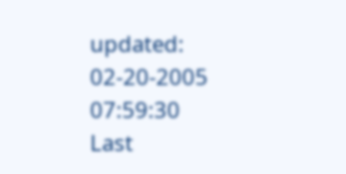updated: 02-20-2005 07:59:30
Last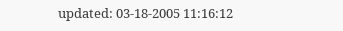updated: 03-18-2005 11:16:12